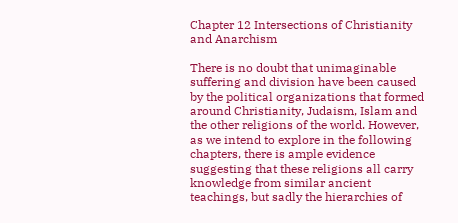Chapter 12 Intersections of Christianity and Anarchism

There is no doubt that unimaginable suffering and division have been caused by the political organizations that formed around Christianity, Judaism, Islam and the other religions of the world. However, as we intend to explore in the following chapters, there is ample evidence suggesting that these religions all carry knowledge from similar ancient teachings, but sadly the hierarchies of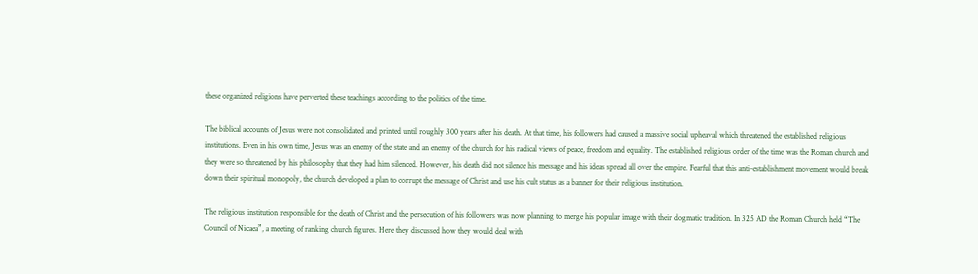these organized religions have perverted these teachings according to the politics of the time.

The biblical accounts of Jesus were not consolidated and printed until roughly 300 years after his death. At that time, his followers had caused a massive social upheaval which threatened the established religious institutions. Even in his own time, Jesus was an enemy of the state and an enemy of the church for his radical views of peace, freedom and equality. The established religious order of the time was the Roman church and they were so threatened by his philosophy that they had him silenced. However, his death did not silence his message and his ideas spread all over the empire. Fearful that this anti-establishment movement would break down their spiritual monopoly, the church developed a plan to corrupt the message of Christ and use his cult status as a banner for their religious institution.

The religious institution responsible for the death of Christ and the persecution of his followers was now planning to merge his popular image with their dogmatic tradition. In 325 AD the Roman Church held “The Council of Nicaea”, a meeting of ranking church figures. Here they discussed how they would deal with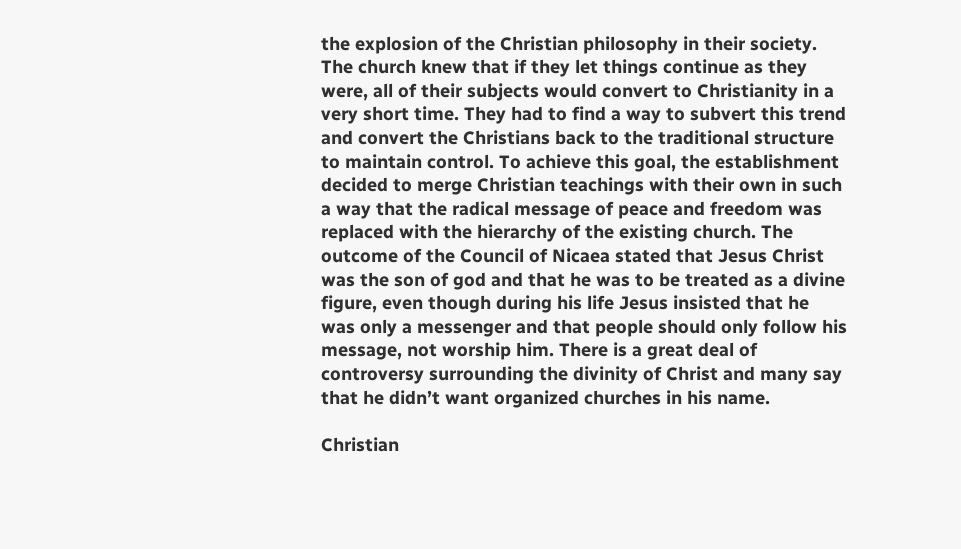the explosion of the Christian philosophy in their society. The church knew that if they let things continue as they were, all of their subjects would convert to Christianity in a very short time. They had to find a way to subvert this trend and convert the Christians back to the traditional structure to maintain control. To achieve this goal, the establishment decided to merge Christian teachings with their own in such a way that the radical message of peace and freedom was replaced with the hierarchy of the existing church. The outcome of the Council of Nicaea stated that Jesus Christ was the son of god and that he was to be treated as a divine figure, even though during his life Jesus insisted that he was only a messenger and that people should only follow his message, not worship him. There is a great deal of controversy surrounding the divinity of Christ and many say that he didn’t want organized churches in his name.

Christian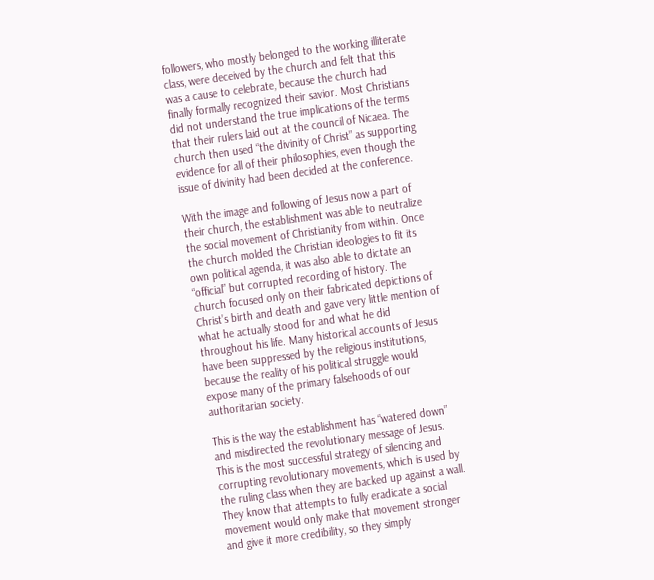followers, who mostly belonged to the working illiterate class, were deceived by the church and felt that this was a cause to celebrate, because the church had finally formally recognized their savior. Most Christians did not understand the true implications of the terms that their rulers laid out at the council of Nicaea. The church then used “the divinity of Christ” as supporting evidence for all of their philosophies, even though the issue of divinity had been decided at the conference.

With the image and following of Jesus now a part of their church, the establishment was able to neutralize the social movement of Christianity from within. Once the church molded the Christian ideologies to fit its own political agenda, it was also able to dictate an “official” but corrupted recording of history. The church focused only on their fabricated depictions of Christ’s birth and death and gave very little mention of what he actually stood for and what he did throughout his life. Many historical accounts of Jesus have been suppressed by the religious institutions, because the reality of his political struggle would expose many of the primary falsehoods of our authoritarian society.

This is the way the establishment has “watered down” and misdirected the revolutionary message of Jesus. This is the most successful strategy of silencing and corrupting revolutionary movements, which is used by the ruling class when they are backed up against a wall. They know that attempts to fully eradicate a social movement would only make that movement stronger and give it more credibility, so they simply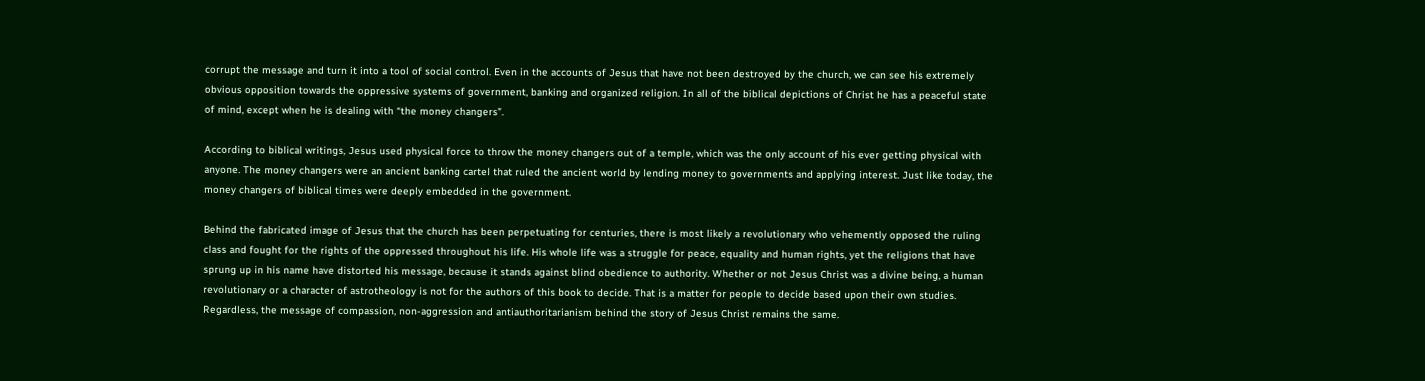corrupt the message and turn it into a tool of social control. Even in the accounts of Jesus that have not been destroyed by the church, we can see his extremely obvious opposition towards the oppressive systems of government, banking and organized religion. In all of the biblical depictions of Christ he has a peaceful state of mind, except when he is dealing with “the money changers”.

According to biblical writings, Jesus used physical force to throw the money changers out of a temple, which was the only account of his ever getting physical with anyone. The money changers were an ancient banking cartel that ruled the ancient world by lending money to governments and applying interest. Just like today, the money changers of biblical times were deeply embedded in the government.

Behind the fabricated image of Jesus that the church has been perpetuating for centuries, there is most likely a revolutionary who vehemently opposed the ruling class and fought for the rights of the oppressed throughout his life. His whole life was a struggle for peace, equality and human rights, yet the religions that have sprung up in his name have distorted his message, because it stands against blind obedience to authority. Whether or not Jesus Christ was a divine being, a human revolutionary or a character of astrotheology is not for the authors of this book to decide. That is a matter for people to decide based upon their own studies. Regardless, the message of compassion, non-aggression and antiauthoritarianism behind the story of Jesus Christ remains the same.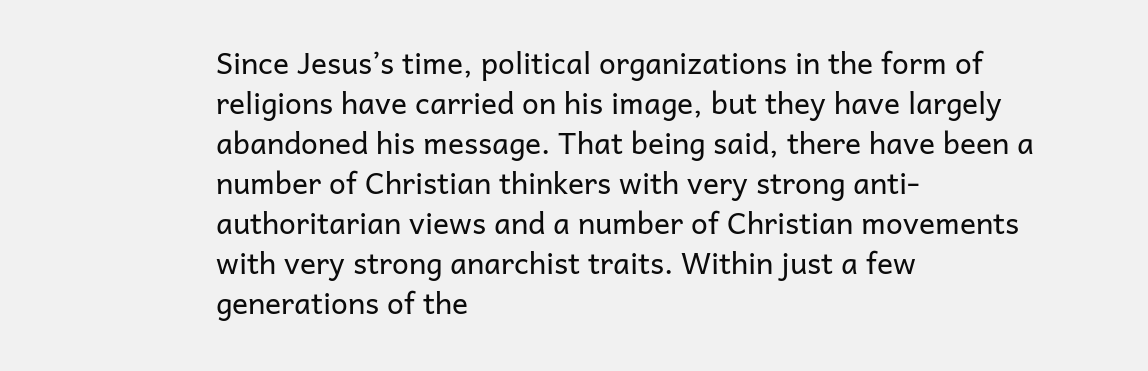Since Jesus’s time, political organizations in the form of religions have carried on his image, but they have largely abandoned his message. That being said, there have been a number of Christian thinkers with very strong anti-authoritarian views and a number of Christian movements with very strong anarchist traits. Within just a few generations of the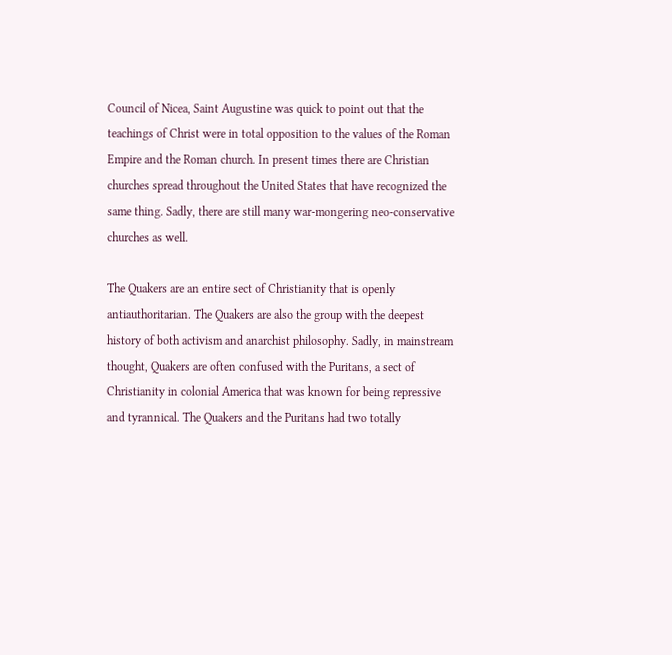Council of Nicea, Saint Augustine was quick to point out that the teachings of Christ were in total opposition to the values of the Roman Empire and the Roman church. In present times there are Christian churches spread throughout the United States that have recognized the same thing. Sadly, there are still many war-mongering neo-conservative churches as well.

The Quakers are an entire sect of Christianity that is openly antiauthoritarian. The Quakers are also the group with the deepest history of both activism and anarchist philosophy. Sadly, in mainstream thought, Quakers are often confused with the Puritans, a sect of Christianity in colonial America that was known for being repressive and tyrannical. The Quakers and the Puritans had two totally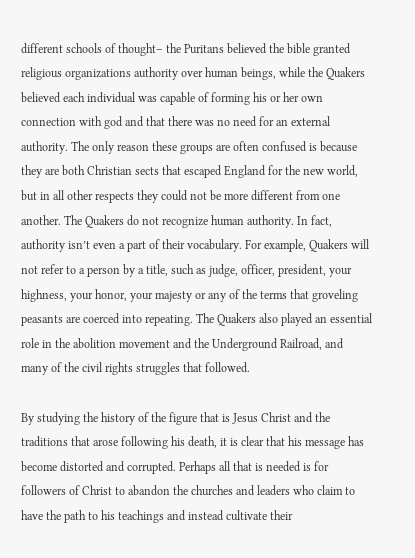different schools of thought– the Puritans believed the bible granted religious organizations authority over human beings, while the Quakers believed each individual was capable of forming his or her own connection with god and that there was no need for an external authority. The only reason these groups are often confused is because they are both Christian sects that escaped England for the new world, but in all other respects they could not be more different from one another. The Quakers do not recognize human authority. In fact, authority isn’t even a part of their vocabulary. For example, Quakers will not refer to a person by a title, such as judge, officer, president, your highness, your honor, your majesty or any of the terms that groveling peasants are coerced into repeating. The Quakers also played an essential role in the abolition movement and the Underground Railroad, and many of the civil rights struggles that followed.

By studying the history of the figure that is Jesus Christ and the traditions that arose following his death, it is clear that his message has become distorted and corrupted. Perhaps all that is needed is for followers of Christ to abandon the churches and leaders who claim to have the path to his teachings and instead cultivate their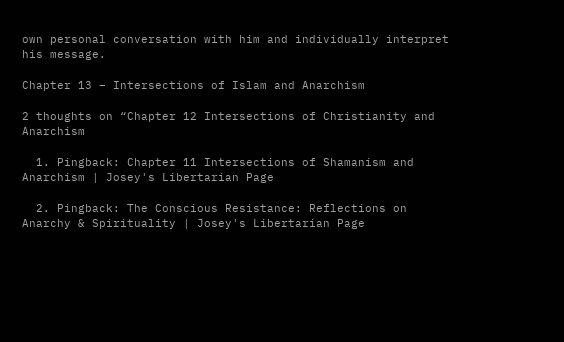own personal conversation with him and individually interpret his message.

Chapter 13 – Intersections of Islam and Anarchism

2 thoughts on “Chapter 12 Intersections of Christianity and Anarchism

  1. Pingback: Chapter 11 Intersections of Shamanism and Anarchism | Josey's Libertarian Page

  2. Pingback: The Conscious Resistance: Reflections on Anarchy & Spirituality | Josey's Libertarian Page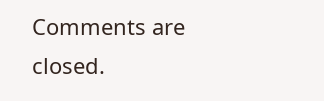Comments are closed.